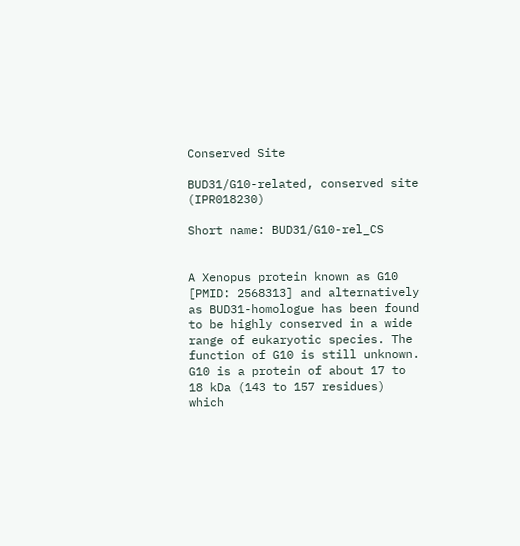Conserved Site

BUD31/G10-related, conserved site (IPR018230)

Short name: BUD31/G10-rel_CS


A Xenopus protein known as G10 [PMID: 2568313] and alternatively as BUD31-homologue has been found to be highly conserved in a wide range of eukaryotic species. The function of G10 is still unknown. G10 is a protein of about 17 to 18 kDa (143 to 157 residues) which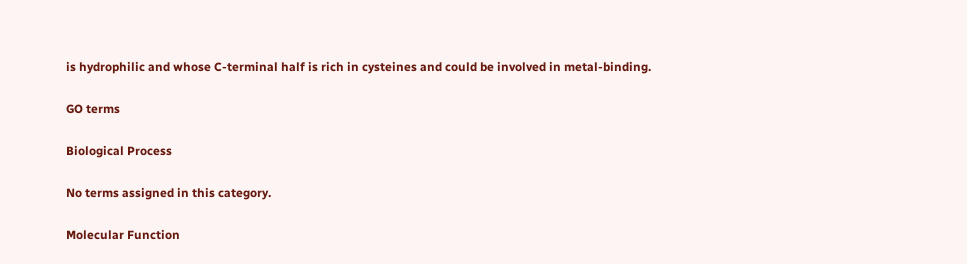is hydrophilic and whose C-terminal half is rich in cysteines and could be involved in metal-binding.

GO terms

Biological Process

No terms assigned in this category.

Molecular Function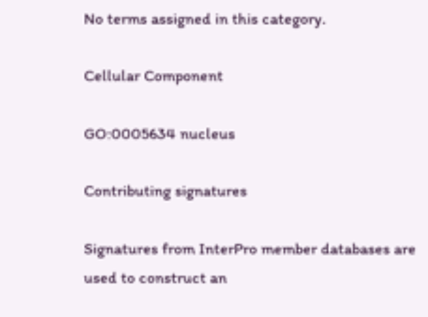No terms assigned in this category.

Cellular Component

GO:0005634 nucleus

Contributing signatures

Signatures from InterPro member databases are used to construct an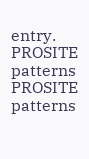entry.
PROSITE patterns
PROSITE patterns